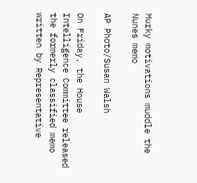Murky motivations muddle the Nunes memo

AP Photo/Susan Walsh

On Friday, the House Intelligence Committee released the formerly classified memo written by Representative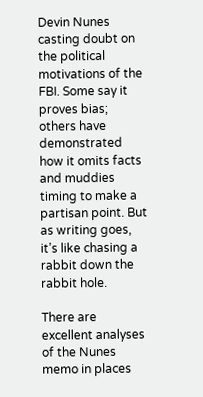Devin Nunes casting doubt on the political motivations of the FBI. Some say it proves bias; others have demonstrated how it omits facts and muddies timing to make a partisan point. But as writing goes, it’s like chasing a rabbit down the rabbit hole.

There are excellent analyses of the Nunes memo in places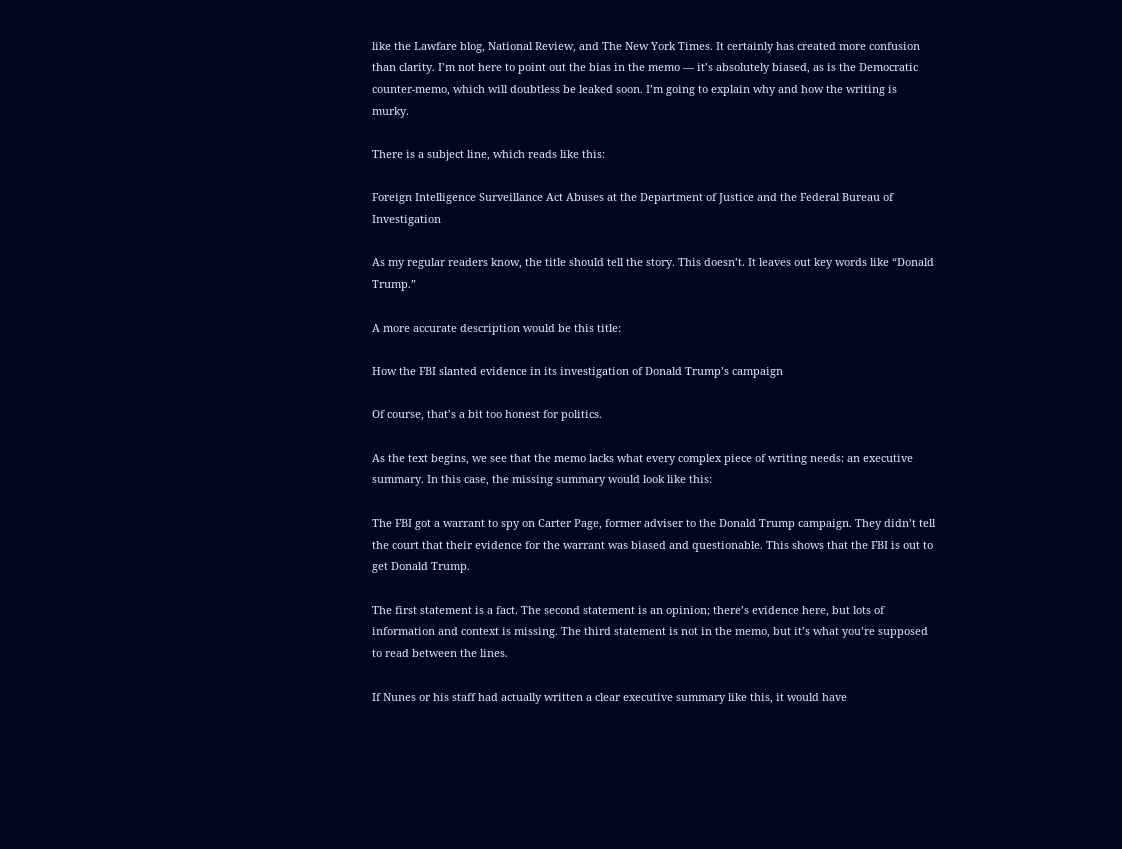like the Lawfare blog, National Review, and The New York Times. It certainly has created more confusion than clarity. I’m not here to point out the bias in the memo — it’s absolutely biased, as is the Democratic counter-memo, which will doubtless be leaked soon. I’m going to explain why and how the writing is murky.

There is a subject line, which reads like this:

Foreign Intelligence Surveillance Act Abuses at the Department of Justice and the Federal Bureau of Investigation

As my regular readers know, the title should tell the story. This doesn’t. It leaves out key words like “Donald Trump.”

A more accurate description would be this title:

How the FBI slanted evidence in its investigation of Donald Trump’s campaign

Of course, that’s a bit too honest for politics.

As the text begins, we see that the memo lacks what every complex piece of writing needs: an executive summary. In this case, the missing summary would look like this:

The FBI got a warrant to spy on Carter Page, former adviser to the Donald Trump campaign. They didn’t tell the court that their evidence for the warrant was biased and questionable. This shows that the FBI is out to get Donald Trump.

The first statement is a fact. The second statement is an opinion; there’s evidence here, but lots of information and context is missing. The third statement is not in the memo, but it’s what you’re supposed to read between the lines.

If Nunes or his staff had actually written a clear executive summary like this, it would have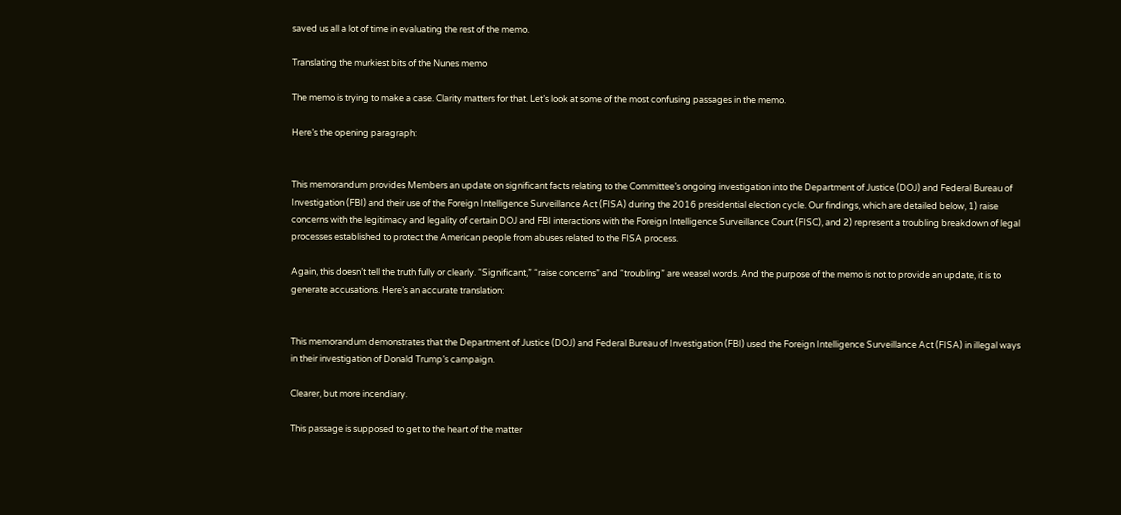saved us all a lot of time in evaluating the rest of the memo.

Translating the murkiest bits of the Nunes memo

The memo is trying to make a case. Clarity matters for that. Let’s look at some of the most confusing passages in the memo.

Here’s the opening paragraph:


This memorandum provides Members an update on significant facts relating to the Committee’s ongoing investigation into the Department of Justice (DOJ) and Federal Bureau of Investigation (FBI) and their use of the Foreign Intelligence Surveillance Act (FISA) during the 2016 presidential election cycle. Our findings, which are detailed below, 1) raise concerns with the legitimacy and legality of certain DOJ and FBI interactions with the Foreign Intelligence Surveillance Court (FISC), and 2) represent a troubling breakdown of legal processes established to protect the American people from abuses related to the FISA process.

Again, this doesn’t tell the truth fully or clearly. “Significant,” “raise concerns” and “troubling” are weasel words. And the purpose of the memo is not to provide an update, it is to generate accusations. Here’s an accurate translation:


This memorandum demonstrates that the Department of Justice (DOJ) and Federal Bureau of Investigation (FBI) used the Foreign Intelligence Surveillance Act (FISA) in illegal ways in their investigation of Donald Trump’s campaign.

Clearer, but more incendiary.

This passage is supposed to get to the heart of the matter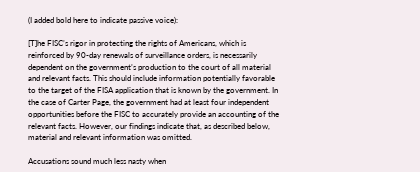(I added bold here to indicate passive voice):

[T]he FISC’s rigor in protecting the rights of Americans, which is reinforced by 90-day renewals of surveillance orders, is necessarily dependent on the government’s production to the court of all material and relevant facts. This should include information potentially favorable to the target of the FISA application that is known by the government. In the case of Carter Page, the government had at least four independent opportunities before the FISC to accurately provide an accounting of the relevant facts. However, our findings indicate that, as described below, material and relevant information was omitted.

Accusations sound much less nasty when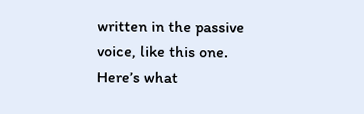written in the passive voice, like this one. Here’s what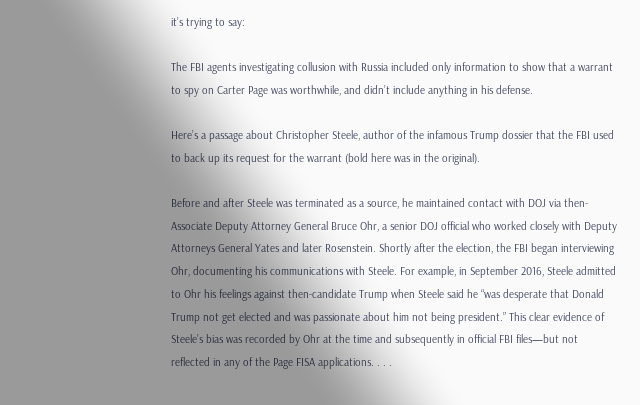it’s trying to say:

The FBI agents investigating collusion with Russia included only information to show that a warrant to spy on Carter Page was worthwhile, and didn’t include anything in his defense.

Here’s a passage about Christopher Steele, author of the infamous Trump dossier that the FBI used to back up its request for the warrant (bold here was in the original).

Before and after Steele was terminated as a source, he maintained contact with DOJ via then-Associate Deputy Attorney General Bruce Ohr, a senior DOJ official who worked closely with Deputy Attorneys General Yates and later Rosenstein. Shortly after the election, the FBI began interviewing Ohr, documenting his communications with Steele. For example, in September 2016, Steele admitted to Ohr his feelings against then-candidate Trump when Steele said he “was desperate that Donald Trump not get elected and was passionate about him not being president.” This clear evidence of Steele’s bias was recorded by Ohr at the time and subsequently in official FBI files—but not reflected in any of the Page FISA applications. . . .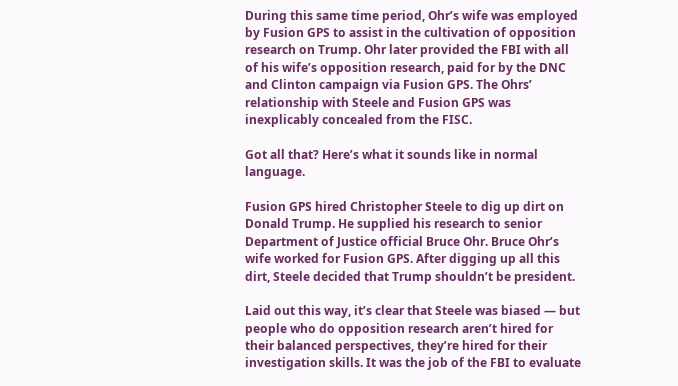During this same time period, Ohr’s wife was employed by Fusion GPS to assist in the cultivation of opposition research on Trump. Ohr later provided the FBI with all of his wife’s opposition research, paid for by the DNC and Clinton campaign via Fusion GPS. The Ohrs’ relationship with Steele and Fusion GPS was inexplicably concealed from the FISC.

Got all that? Here’s what it sounds like in normal language.

Fusion GPS hired Christopher Steele to dig up dirt on Donald Trump. He supplied his research to senior Department of Justice official Bruce Ohr. Bruce Ohr’s wife worked for Fusion GPS. After digging up all this dirt, Steele decided that Trump shouldn’t be president.

Laid out this way, it’s clear that Steele was biased — but people who do opposition research aren’t hired for their balanced perspectives, they’re hired for their investigation skills. It was the job of the FBI to evaluate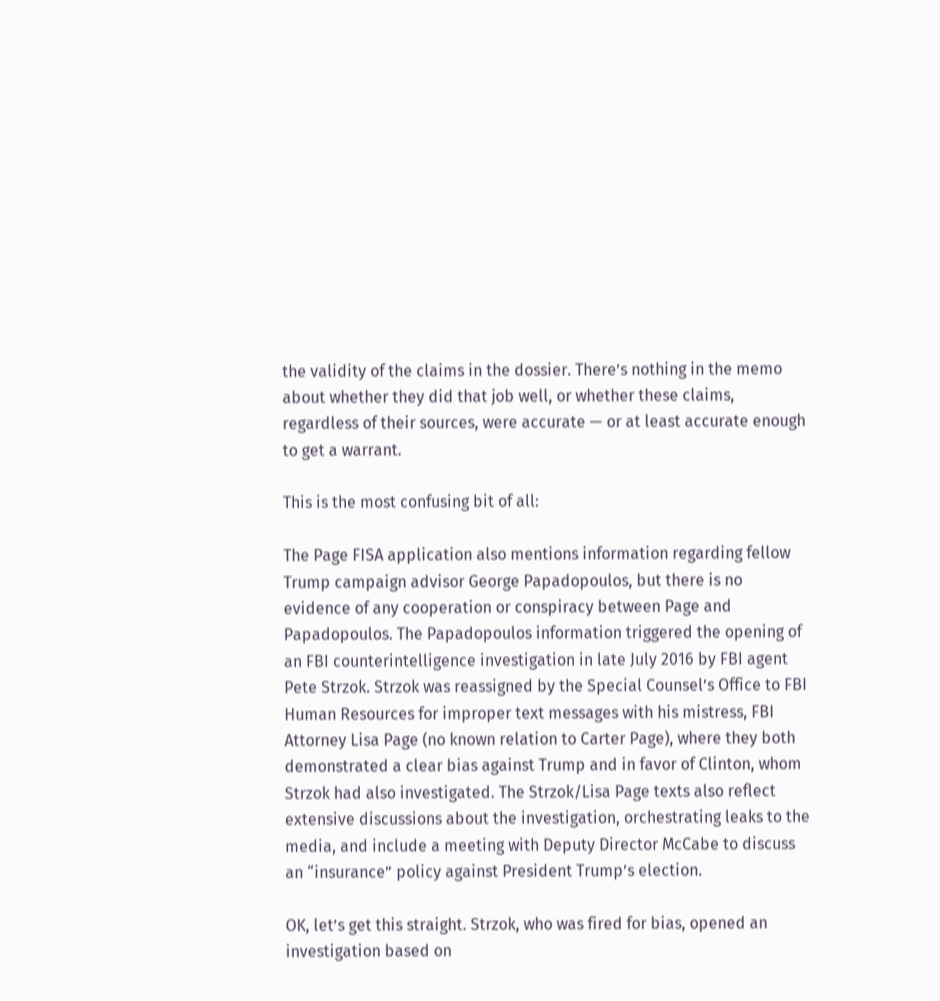the validity of the claims in the dossier. There’s nothing in the memo about whether they did that job well, or whether these claims, regardless of their sources, were accurate — or at least accurate enough to get a warrant.

This is the most confusing bit of all:

The Page FISA application also mentions information regarding fellow Trump campaign advisor George Papadopoulos, but there is no evidence of any cooperation or conspiracy between Page and Papadopoulos. The Papadopoulos information triggered the opening of an FBI counterintelligence investigation in late July 2016 by FBI agent Pete Strzok. Strzok was reassigned by the Special Counsel’s Office to FBI Human Resources for improper text messages with his mistress, FBI Attorney Lisa Page (no known relation to Carter Page), where they both demonstrated a clear bias against Trump and in favor of Clinton, whom Strzok had also investigated. The Strzok/Lisa Page texts also reflect extensive discussions about the investigation, orchestrating leaks to the media, and include a meeting with Deputy Director McCabe to discuss an “insurance” policy against President Trump’s election.

OK, let’s get this straight. Strzok, who was fired for bias, opened an investigation based on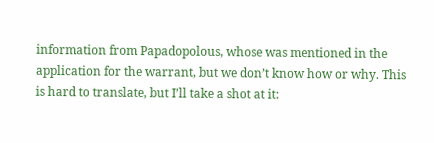information from Papadopolous, whose was mentioned in the application for the warrant, but we don’t know how or why. This is hard to translate, but I’ll take a shot at it: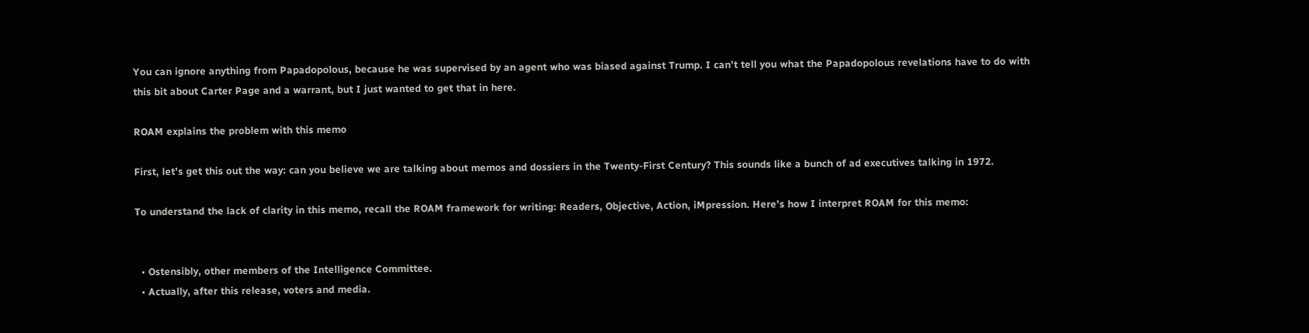You can ignore anything from Papadopolous, because he was supervised by an agent who was biased against Trump. I can’t tell you what the Papadopolous revelations have to do with this bit about Carter Page and a warrant, but I just wanted to get that in here.

ROAM explains the problem with this memo

First, let’s get this out the way: can you believe we are talking about memos and dossiers in the Twenty-First Century? This sounds like a bunch of ad executives talking in 1972.

To understand the lack of clarity in this memo, recall the ROAM framework for writing: Readers, Objective, Action, iMpression. Here’s how I interpret ROAM for this memo:


  • Ostensibly, other members of the Intelligence Committee.
  • Actually, after this release, voters and media.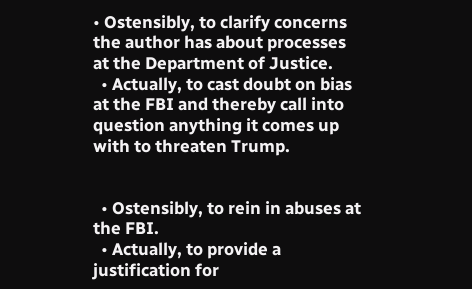• Ostensibly, to clarify concerns the author has about processes at the Department of Justice.
  • Actually, to cast doubt on bias at the FBI and thereby call into question anything it comes up with to threaten Trump.


  • Ostensibly, to rein in abuses at the FBI.
  • Actually, to provide a justification for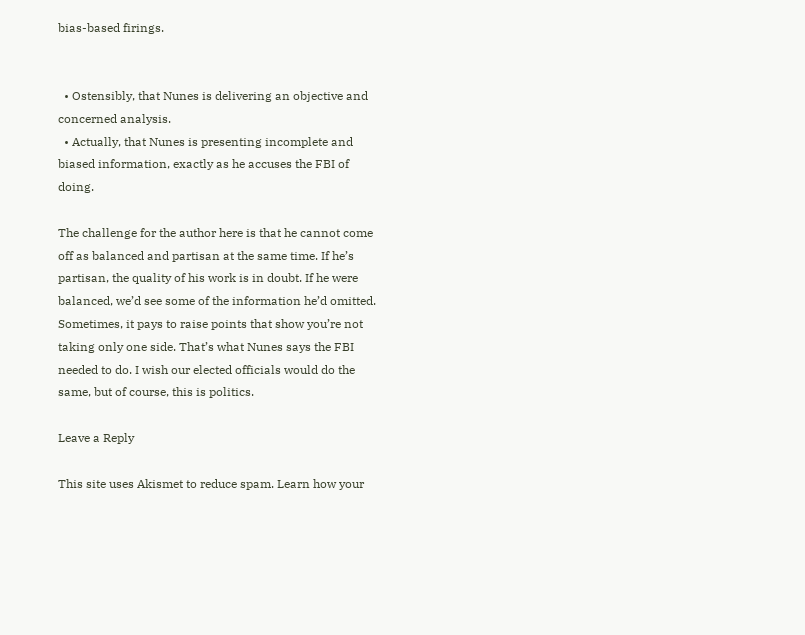bias-based firings.


  • Ostensibly, that Nunes is delivering an objective and concerned analysis.
  • Actually, that Nunes is presenting incomplete and biased information, exactly as he accuses the FBI of doing.

The challenge for the author here is that he cannot come off as balanced and partisan at the same time. If he’s partisan, the quality of his work is in doubt. If he were balanced, we’d see some of the information he’d omitted. Sometimes, it pays to raise points that show you’re not taking only one side. That’s what Nunes says the FBI needed to do. I wish our elected officials would do the same, but of course, this is politics.

Leave a Reply

This site uses Akismet to reduce spam. Learn how your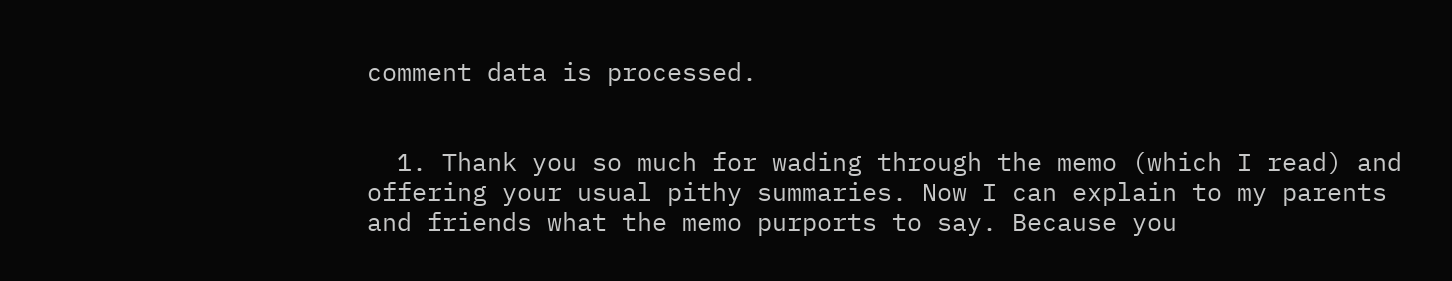comment data is processed.


  1. Thank you so much for wading through the memo (which I read) and offering your usual pithy summaries. Now I can explain to my parents and friends what the memo purports to say. Because you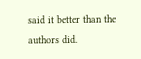said it better than the authors did.